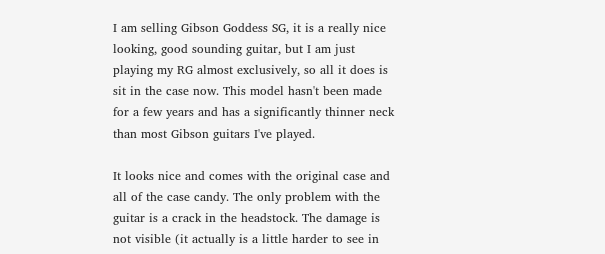I am selling Gibson Goddess SG, it is a really nice looking, good sounding guitar, but I am just playing my RG almost exclusively, so all it does is sit in the case now. This model hasn't been made for a few years and has a significantly thinner neck than most Gibson guitars I've played.

It looks nice and comes with the original case and all of the case candy. The only problem with the guitar is a crack in the headstock. The damage is not visible (it actually is a little harder to see in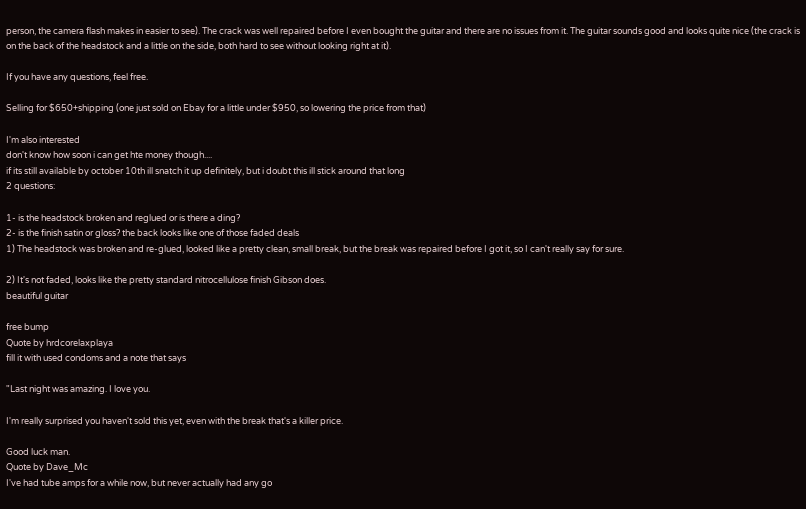person, the camera flash makes in easier to see). The crack was well repaired before I even bought the guitar and there are no issues from it. The guitar sounds good and looks quite nice (the crack is on the back of the headstock and a little on the side, both hard to see without looking right at it).

If you have any questions, feel free.

Selling for $650+shipping (one just sold on Ebay for a little under $950, so lowering the price from that)

I'm also interested
don't know how soon i can get hte money though....
if its still available by october 10th ill snatch it up definitely, but i doubt this ill stick around that long
2 questions:

1- is the headstock broken and reglued or is there a ding?
2- is the finish satin or gloss? the back looks like one of those faded deals
1) The headstock was broken and re-glued, looked like a pretty clean, small break, but the break was repaired before I got it, so I can't really say for sure.

2) It's not faded, looks like the pretty standard nitrocellulose finish Gibson does.
beautiful guitar

free bump
Quote by hrdcorelaxplaya
fill it with used condoms and a note that says

"Last night was amazing. I love you.

I'm really surprised you haven't sold this yet, even with the break that's a killer price.

Good luck man.
Quote by Dave_Mc
I've had tube amps for a while now, but never actually had any go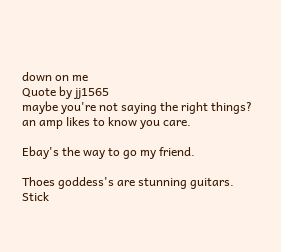down on me
Quote by jj1565
maybe you're not saying the right things? an amp likes to know you care.

Ebay's the way to go my friend.

Thoes goddess's are stunning guitars. Stick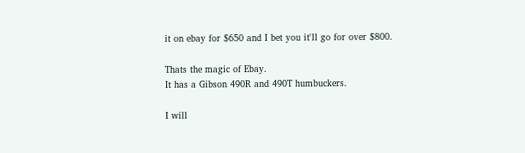it on ebay for $650 and I bet you it'll go for over $800.

Thats the magic of Ebay.
It has a Gibson 490R and 490T humbuckers.

I will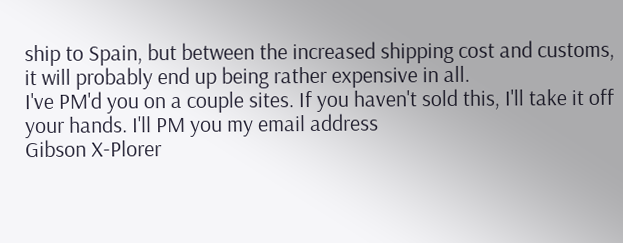ship to Spain, but between the increased shipping cost and customs, it will probably end up being rather expensive in all.
I've PM'd you on a couple sites. If you haven't sold this, I'll take it off your hands. I'll PM you my email address
Gibson X-Plorer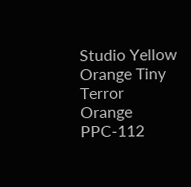Studio Yellow
Orange Tiny Terror
Orange PPC-112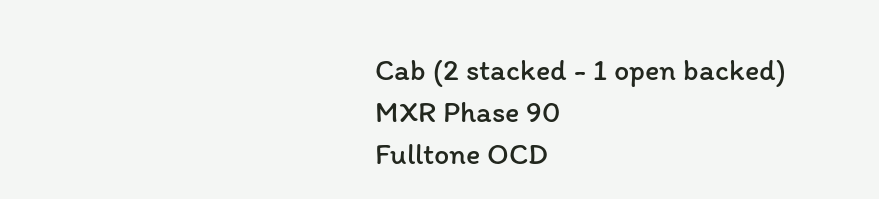Cab (2 stacked - 1 open backed)
MXR Phase 90
Fulltone OCD